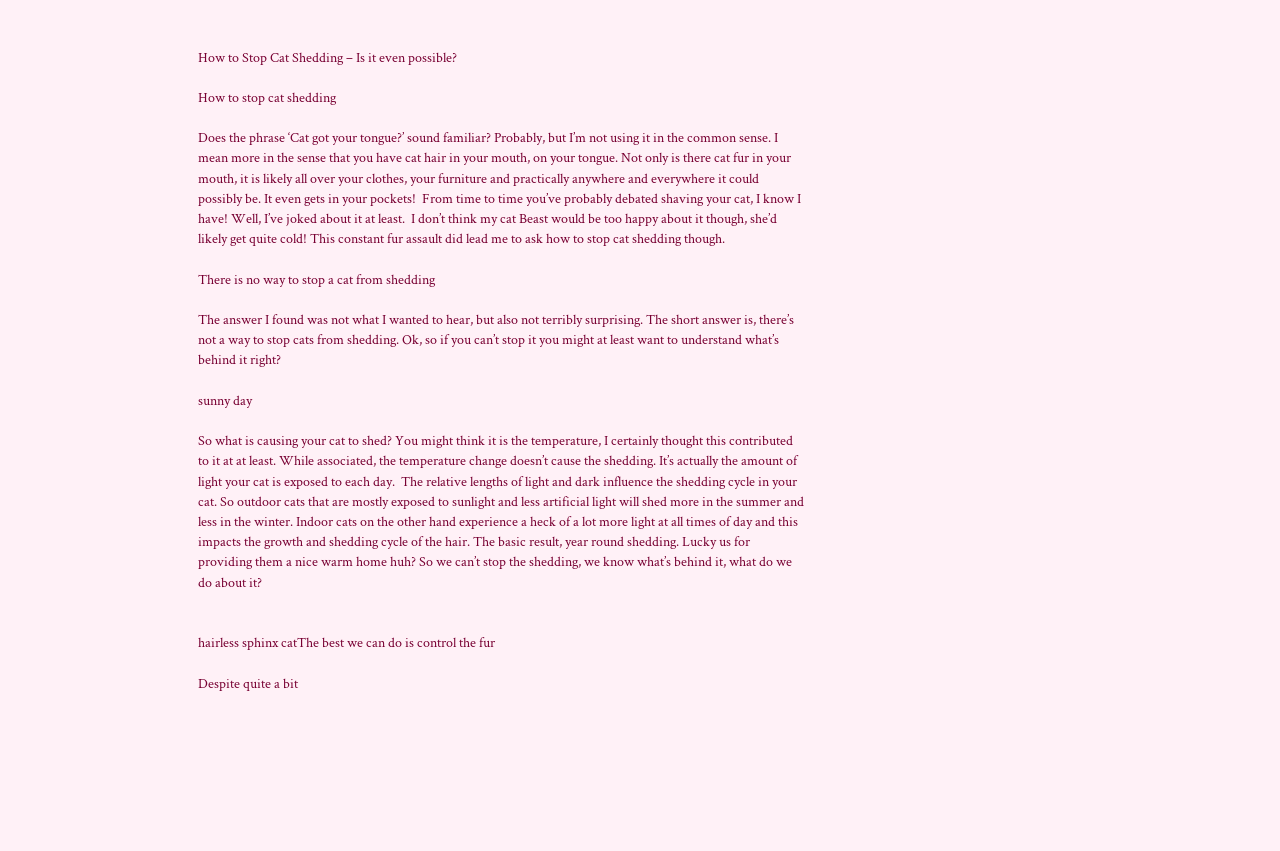How to Stop Cat Shedding – Is it even possible?

How to stop cat shedding

Does the phrase ‘Cat got your tongue?’ sound familiar? Probably, but I’m not using it in the common sense. I mean more in the sense that you have cat hair in your mouth, on your tongue. Not only is there cat fur in your mouth, it is likely all over your clothes, your furniture and practically anywhere and everywhere it could possibly be. It even gets in your pockets!  From time to time you’ve probably debated shaving your cat, I know I have! Well, I’ve joked about it at least.  I don’t think my cat Beast would be too happy about it though, she’d likely get quite cold! This constant fur assault did lead me to ask how to stop cat shedding though.

There is no way to stop a cat from shedding

The answer I found was not what I wanted to hear, but also not terribly surprising. The short answer is, there’s not a way to stop cats from shedding. Ok, so if you can’t stop it you might at least want to understand what’s behind it right?

sunny day

So what is causing your cat to shed? You might think it is the temperature, I certainly thought this contributed to it at at least. While associated, the temperature change doesn’t cause the shedding. It’s actually the amount of light your cat is exposed to each day.  The relative lengths of light and dark influence the shedding cycle in your cat. So outdoor cats that are mostly exposed to sunlight and less artificial light will shed more in the summer and less in the winter. Indoor cats on the other hand experience a heck of a lot more light at all times of day and this impacts the growth and shedding cycle of the hair. The basic result, year round shedding. Lucky us for providing them a nice warm home huh? So we can’t stop the shedding, we know what’s behind it, what do we do about it?


hairless sphinx catThe best we can do is control the fur

Despite quite a bit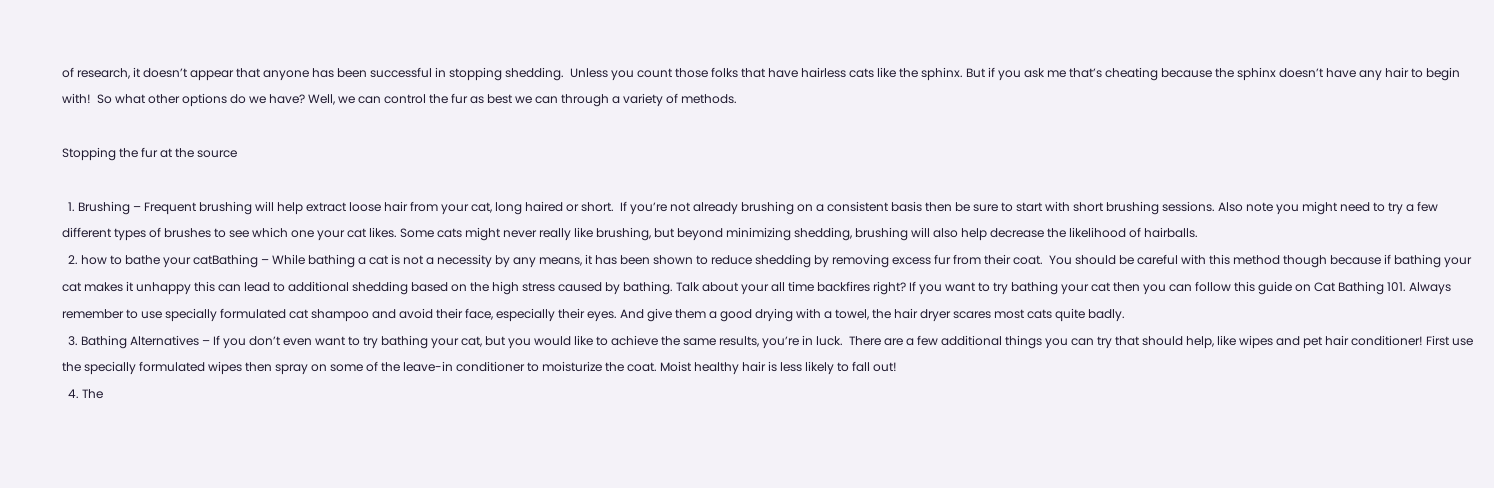of research, it doesn’t appear that anyone has been successful in stopping shedding.  Unless you count those folks that have hairless cats like the sphinx. But if you ask me that’s cheating because the sphinx doesn’t have any hair to begin with!  So what other options do we have? Well, we can control the fur as best we can through a variety of methods.

Stopping the fur at the source

  1. Brushing – Frequent brushing will help extract loose hair from your cat, long haired or short.  If you’re not already brushing on a consistent basis then be sure to start with short brushing sessions. Also note you might need to try a few different types of brushes to see which one your cat likes. Some cats might never really like brushing, but beyond minimizing shedding, brushing will also help decrease the likelihood of hairballs.
  2. how to bathe your catBathing – While bathing a cat is not a necessity by any means, it has been shown to reduce shedding by removing excess fur from their coat.  You should be careful with this method though because if bathing your cat makes it unhappy this can lead to additional shedding based on the high stress caused by bathing. Talk about your all time backfires right? If you want to try bathing your cat then you can follow this guide on Cat Bathing 101. Always remember to use specially formulated cat shampoo and avoid their face, especially their eyes. And give them a good drying with a towel, the hair dryer scares most cats quite badly.
  3. Bathing Alternatives – If you don’t even want to try bathing your cat, but you would like to achieve the same results, you’re in luck.  There are a few additional things you can try that should help, like wipes and pet hair conditioner! First use the specially formulated wipes then spray on some of the leave-in conditioner to moisturize the coat. Moist healthy hair is less likely to fall out!
  4. The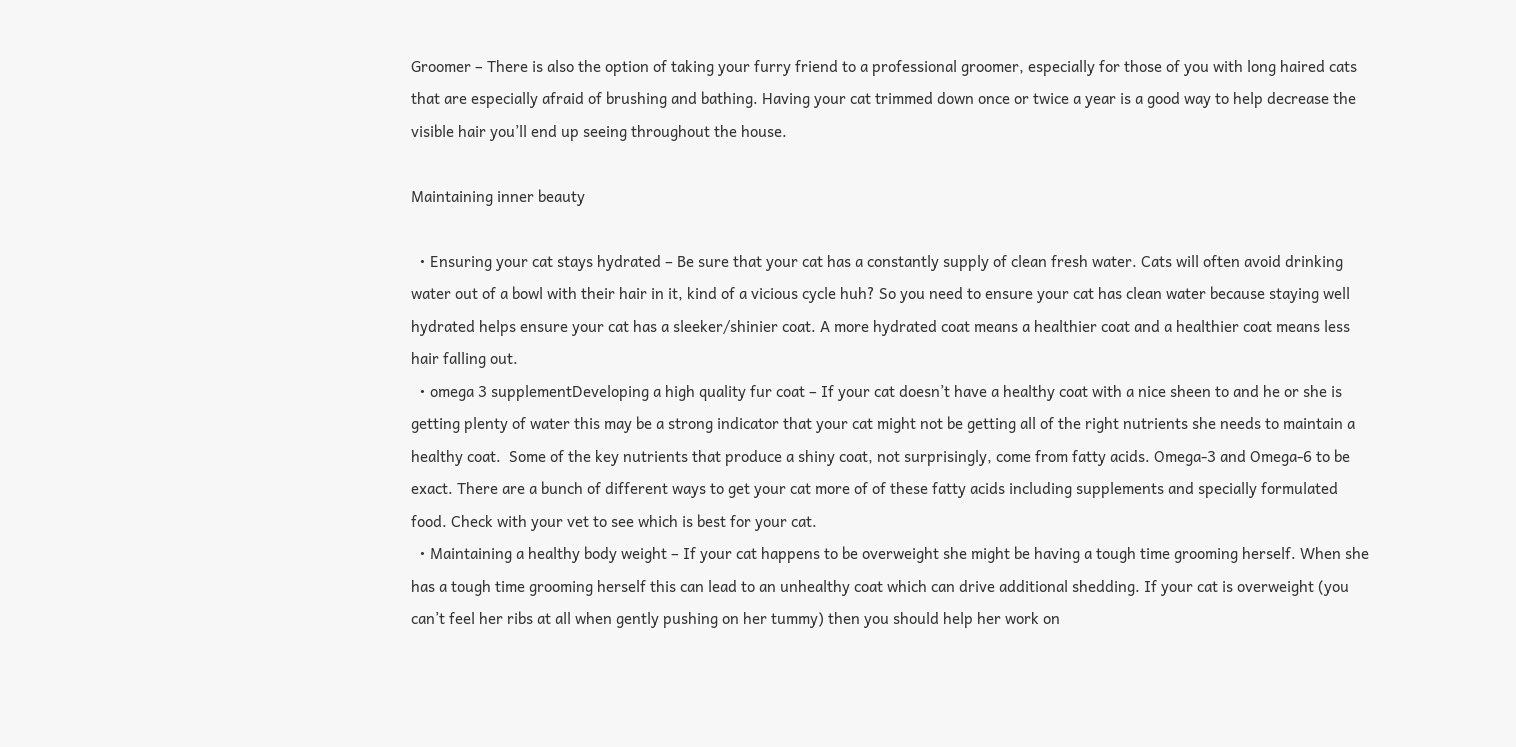Groomer – There is also the option of taking your furry friend to a professional groomer, especially for those of you with long haired cats that are especially afraid of brushing and bathing. Having your cat trimmed down once or twice a year is a good way to help decrease the visible hair you’ll end up seeing throughout the house.

Maintaining inner beauty

  • Ensuring your cat stays hydrated – Be sure that your cat has a constantly supply of clean fresh water. Cats will often avoid drinking water out of a bowl with their hair in it, kind of a vicious cycle huh? So you need to ensure your cat has clean water because staying well hydrated helps ensure your cat has a sleeker/shinier coat. A more hydrated coat means a healthier coat and a healthier coat means less hair falling out.
  • omega 3 supplementDeveloping a high quality fur coat – If your cat doesn’t have a healthy coat with a nice sheen to and he or she is getting plenty of water this may be a strong indicator that your cat might not be getting all of the right nutrients she needs to maintain a healthy coat.  Some of the key nutrients that produce a shiny coat, not surprisingly, come from fatty acids. Omega-3 and Omega-6 to be exact. There are a bunch of different ways to get your cat more of of these fatty acids including supplements and specially formulated food. Check with your vet to see which is best for your cat.
  • Maintaining a healthy body weight – If your cat happens to be overweight she might be having a tough time grooming herself. When she has a tough time grooming herself this can lead to an unhealthy coat which can drive additional shedding. If your cat is overweight (you can’t feel her ribs at all when gently pushing on her tummy) then you should help her work on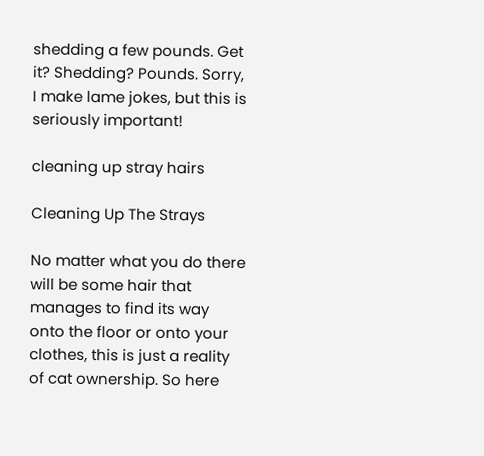shedding a few pounds. Get it? Shedding? Pounds. Sorry, I make lame jokes, but this is seriously important!

cleaning up stray hairs

Cleaning Up The Strays

No matter what you do there will be some hair that manages to find its way onto the floor or onto your clothes, this is just a reality of cat ownership. So here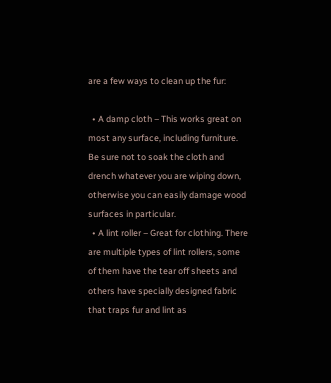are a few ways to clean up the fur:

  • A damp cloth – This works great on most any surface, including furniture. Be sure not to soak the cloth and drench whatever you are wiping down, otherwise you can easily damage wood surfaces in particular.
  • A lint roller – Great for clothing. There are multiple types of lint rollers, some of them have the tear off sheets and others have specially designed fabric that traps fur and lint as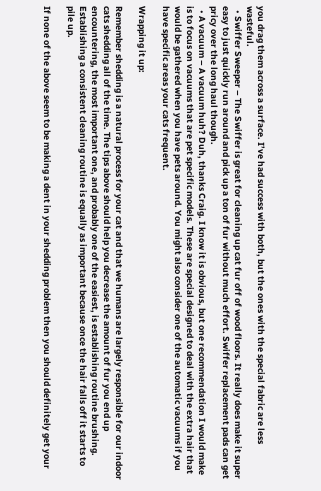you drag them across a surface. I’ve had success with both, but the ones with the special fabric are less wasteful.
  • Swiffer Sweeper – The Swiffer is great for cleaning up cat fur off of wood floors. It really does make it super easy to just quickly run around and pick up a ton of fur without much effort. Swiffer replacement pads can get pricy over the long haul though.
  • A vacuum – A vacuum huh? Duh, thanks Craig. I know it is obvious, but one recommendation I would make is to focus on vacuums that are pet specific models. These are special designed to deal with the extra hair that would be gathered when you have pets around. You might also consider one of the automatic vacuums if you have specific areas your cats frequent.

Wrapping it up:

Remember shedding is a natural process for your cat and that we humans are largely responsible for our indoor cats shedding all of the time. The tips above should help you decrease the amount of fur you end up encountering, the most important one, and probably one of the easiest, is establishing routine brushing.  Establishing a consistent cleaning routine is equally as important because once the hair falls off it starts to pile up.

If none of the above seem to be making a dent in your shedding problem then you should definitely get your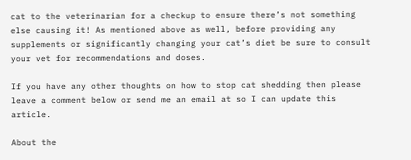cat to the veterinarian for a checkup to ensure there’s not something else causing it! As mentioned above as well, before providing any supplements or significantly changing your cat’s diet be sure to consult your vet for recommendations and doses.

If you have any other thoughts on how to stop cat shedding then please leave a comment below or send me an email at so I can update this article.

About the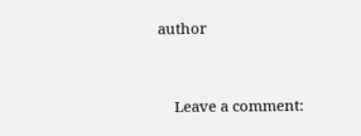author



    Leave a comment: